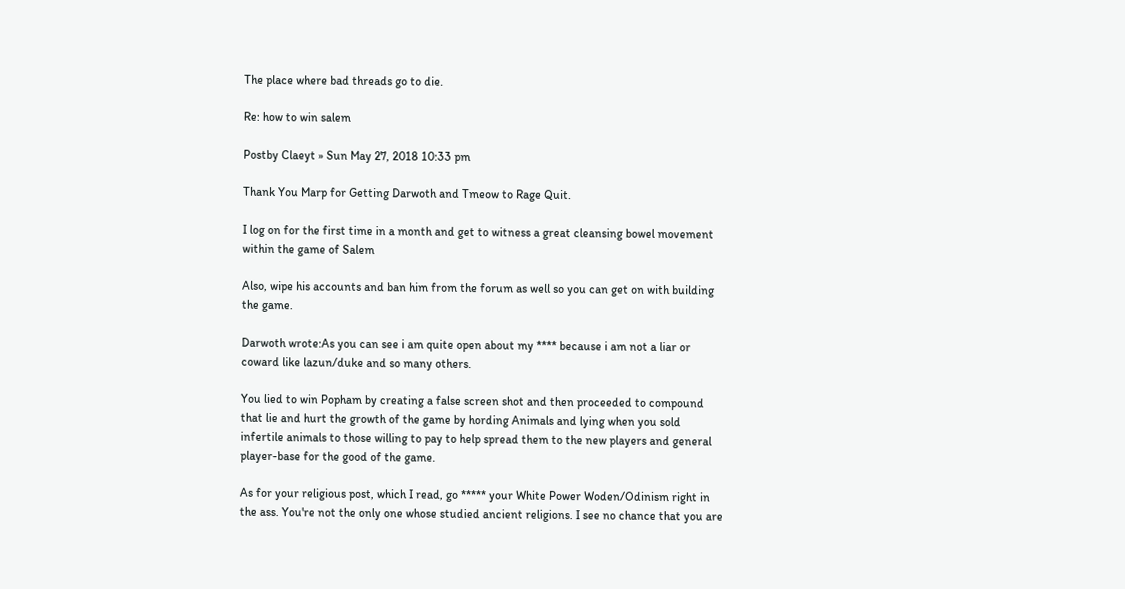The place where bad threads go to die.

Re: how to win salem

Postby Claeyt » Sun May 27, 2018 10:33 pm

Thank You Marp for Getting Darwoth and Tmeow to Rage Quit.

I log on for the first time in a month and get to witness a great cleansing bowel movement within the game of Salem

Also, wipe his accounts and ban him from the forum as well so you can get on with building the game.

Darwoth wrote:As you can see i am quite open about my **** because i am not a liar or coward like lazun/duke and so many others.

You lied to win Popham by creating a false screen shot and then proceeded to compound that lie and hurt the growth of the game by hording Animals and lying when you sold infertile animals to those willing to pay to help spread them to the new players and general player-base for the good of the game.

As for your religious post, which I read, go ***** your White Power Woden/Odinism right in the ass. You're not the only one whose studied ancient religions. I see no chance that you are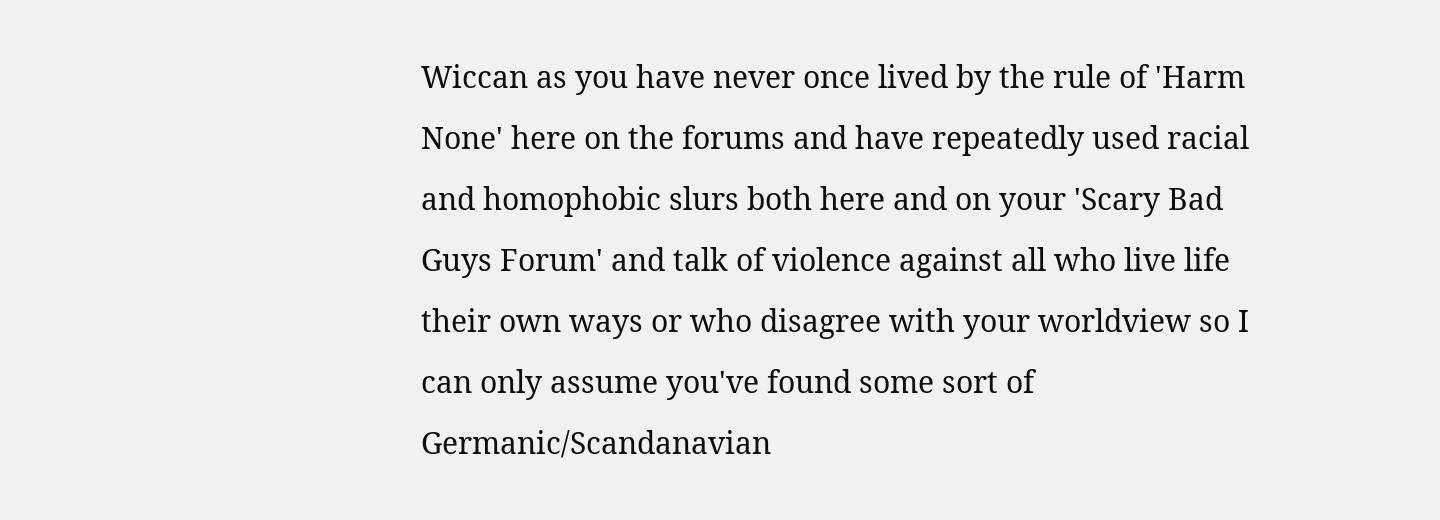Wiccan as you have never once lived by the rule of 'Harm None' here on the forums and have repeatedly used racial and homophobic slurs both here and on your 'Scary Bad Guys Forum' and talk of violence against all who live life their own ways or who disagree with your worldview so I can only assume you've found some sort of Germanic/Scandanavian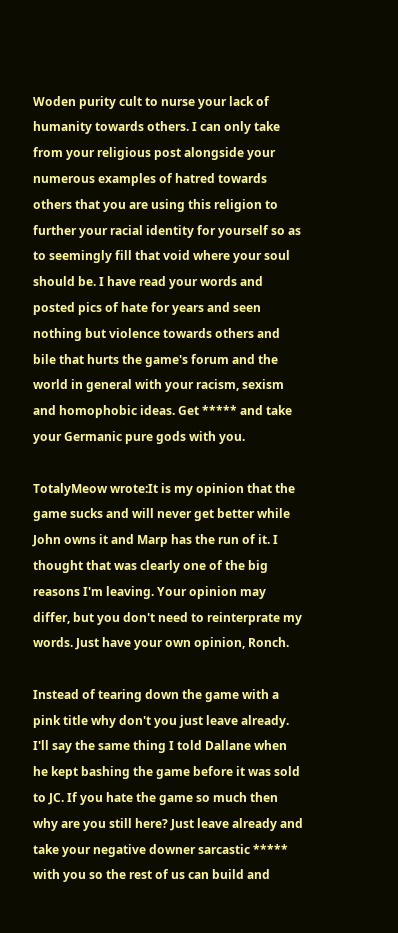Woden purity cult to nurse your lack of humanity towards others. I can only take from your religious post alongside your numerous examples of hatred towards others that you are using this religion to further your racial identity for yourself so as to seemingly fill that void where your soul should be. I have read your words and posted pics of hate for years and seen nothing but violence towards others and bile that hurts the game's forum and the world in general with your racism, sexism and homophobic ideas. Get ***** and take your Germanic pure gods with you.

TotalyMeow wrote:It is my opinion that the game sucks and will never get better while John owns it and Marp has the run of it. I thought that was clearly one of the big reasons I'm leaving. Your opinion may differ, but you don't need to reinterprate my words. Just have your own opinion, Ronch.

Instead of tearing down the game with a pink title why don't you just leave already. I'll say the same thing I told Dallane when he kept bashing the game before it was sold to JC. If you hate the game so much then why are you still here? Just leave already and take your negative downer sarcastic ***** with you so the rest of us can build and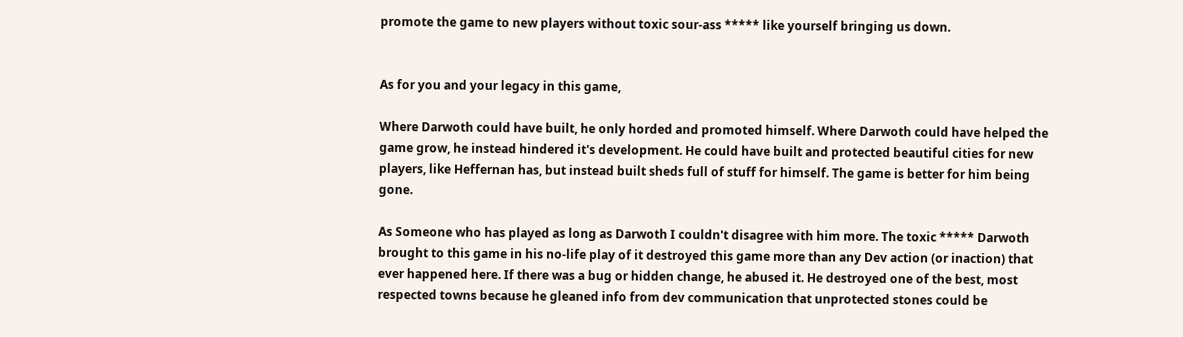promote the game to new players without toxic sour-ass ***** like yourself bringing us down.


As for you and your legacy in this game,

Where Darwoth could have built, he only horded and promoted himself. Where Darwoth could have helped the game grow, he instead hindered it's development. He could have built and protected beautiful cities for new players, like Heffernan has, but instead built sheds full of stuff for himself. The game is better for him being gone.

As Someone who has played as long as Darwoth I couldn't disagree with him more. The toxic ***** Darwoth brought to this game in his no-life play of it destroyed this game more than any Dev action (or inaction) that ever happened here. If there was a bug or hidden change, he abused it. He destroyed one of the best, most respected towns because he gleaned info from dev communication that unprotected stones could be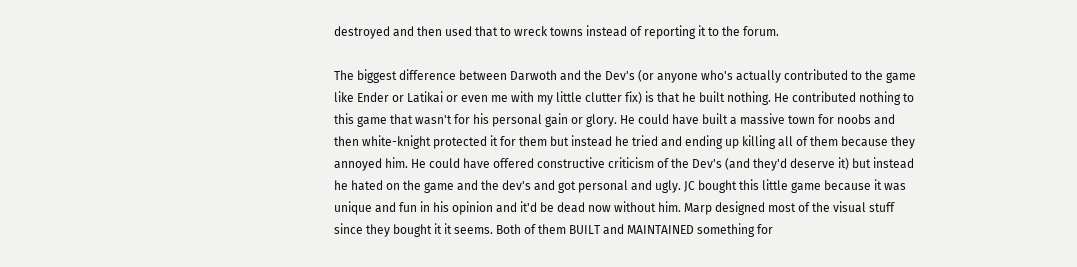destroyed and then used that to wreck towns instead of reporting it to the forum.

The biggest difference between Darwoth and the Dev's (or anyone who's actually contributed to the game like Ender or Latikai or even me with my little clutter fix) is that he built nothing. He contributed nothing to this game that wasn't for his personal gain or glory. He could have built a massive town for noobs and then white-knight protected it for them but instead he tried and ending up killing all of them because they annoyed him. He could have offered constructive criticism of the Dev's (and they'd deserve it) but instead he hated on the game and the dev's and got personal and ugly. JC bought this little game because it was unique and fun in his opinion and it'd be dead now without him. Marp designed most of the visual stuff since they bought it it seems. Both of them BUILT and MAINTAINED something for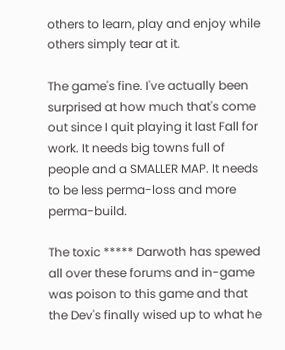others to learn, play and enjoy while others simply tear at it.

The game's fine. I've actually been surprised at how much that's come out since I quit playing it last Fall for work. It needs big towns full of people and a SMALLER MAP. It needs to be less perma-loss and more perma-build.

The toxic ***** Darwoth has spewed all over these forums and in-game was poison to this game and that the Dev's finally wised up to what he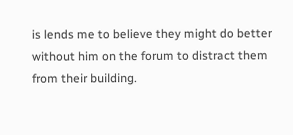is lends me to believe they might do better without him on the forum to distract them from their building.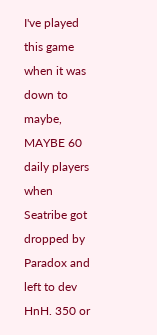I've played this game when it was down to maybe, MAYBE 60 daily players when Seatribe got dropped by Paradox and left to dev HnH. 350 or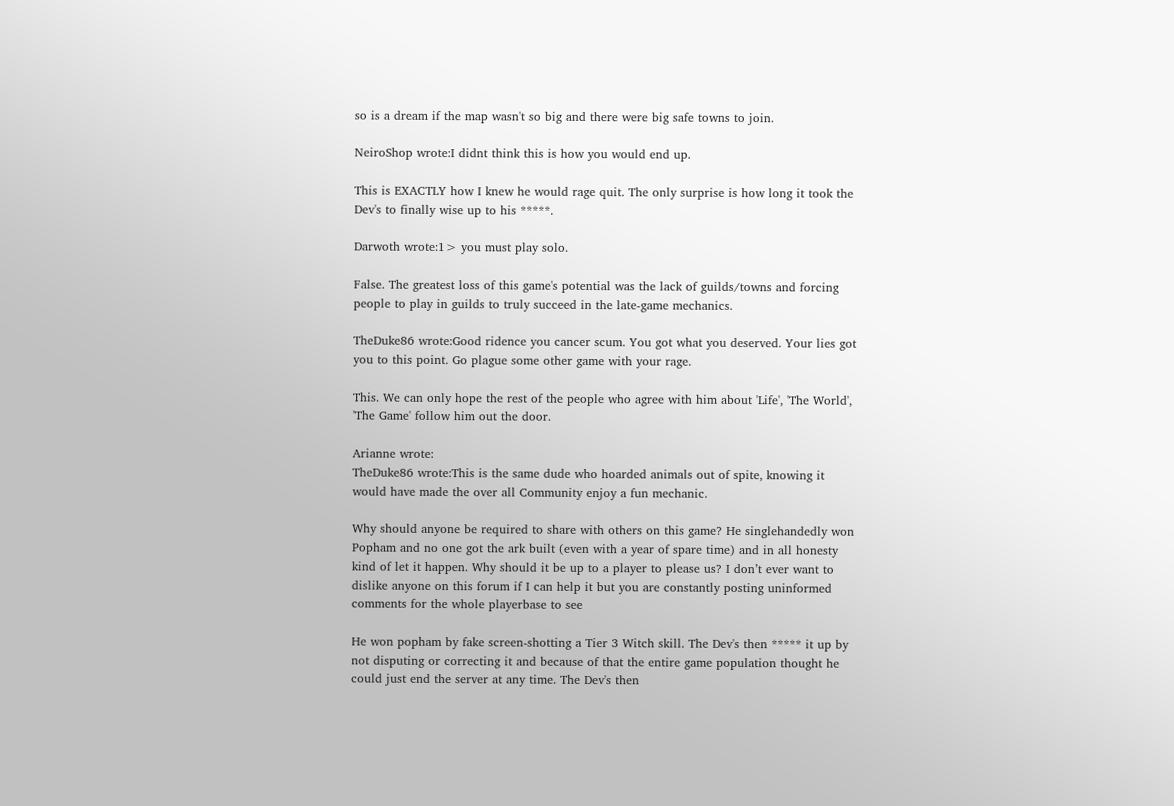so is a dream if the map wasn't so big and there were big safe towns to join.

NeiroShop wrote:I didnt think this is how you would end up.

This is EXACTLY how I knew he would rage quit. The only surprise is how long it took the Dev's to finally wise up to his *****.

Darwoth wrote:1> you must play solo.

False. The greatest loss of this game's potential was the lack of guilds/towns and forcing people to play in guilds to truly succeed in the late-game mechanics.

TheDuke86 wrote:Good ridence you cancer scum. You got what you deserved. Your lies got you to this point. Go plague some other game with your rage.

This. We can only hope the rest of the people who agree with him about 'Life', 'The World', 'The Game' follow him out the door.

Arianne wrote:
TheDuke86 wrote:This is the same dude who hoarded animals out of spite, knowing it would have made the over all Community enjoy a fun mechanic.

Why should anyone be required to share with others on this game? He singlehandedly won Popham and no one got the ark built (even with a year of spare time) and in all honesty kind of let it happen. Why should it be up to a player to please us? I don’t ever want to dislike anyone on this forum if I can help it but you are constantly posting uninformed comments for the whole playerbase to see

He won popham by fake screen-shotting a Tier 3 Witch skill. The Dev's then ***** it up by not disputing or correcting it and because of that the entire game population thought he could just end the server at any time. The Dev's then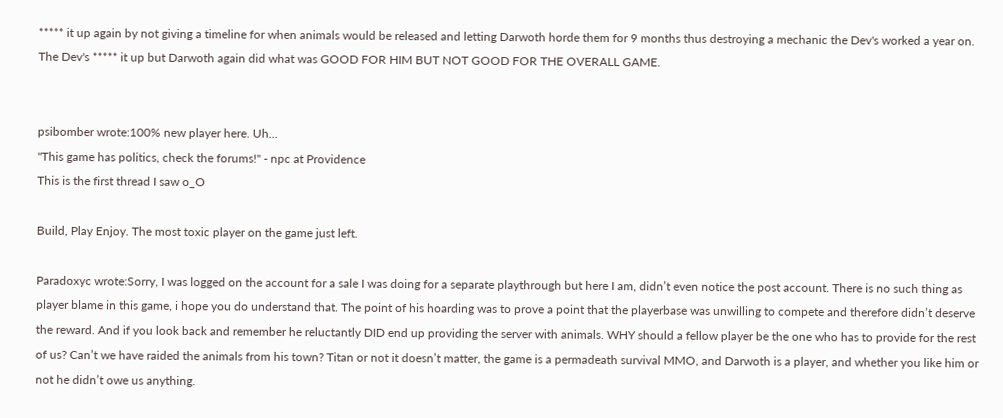***** it up again by not giving a timeline for when animals would be released and letting Darwoth horde them for 9 months thus destroying a mechanic the Dev's worked a year on. The Dev's ***** it up but Darwoth again did what was GOOD FOR HIM BUT NOT GOOD FOR THE OVERALL GAME.


psibomber wrote:100% new player here. Uh...
"This game has politics, check the forums!" - npc at Providence
This is the first thread I saw o_O

Build, Play Enjoy. The most toxic player on the game just left.

Paradoxyc wrote:Sorry, I was logged on the account for a sale I was doing for a separate playthrough but here I am, didn’t even notice the post account. There is no such thing as player blame in this game, i hope you do understand that. The point of his hoarding was to prove a point that the playerbase was unwilling to compete and therefore didn’t deserve the reward. And if you look back and remember he reluctantly DID end up providing the server with animals. WHY should a fellow player be the one who has to provide for the rest of us? Can’t we have raided the animals from his town? Titan or not it doesn’t matter, the game is a permadeath survival MMO, and Darwoth is a player, and whether you like him or not he didn’t owe us anything.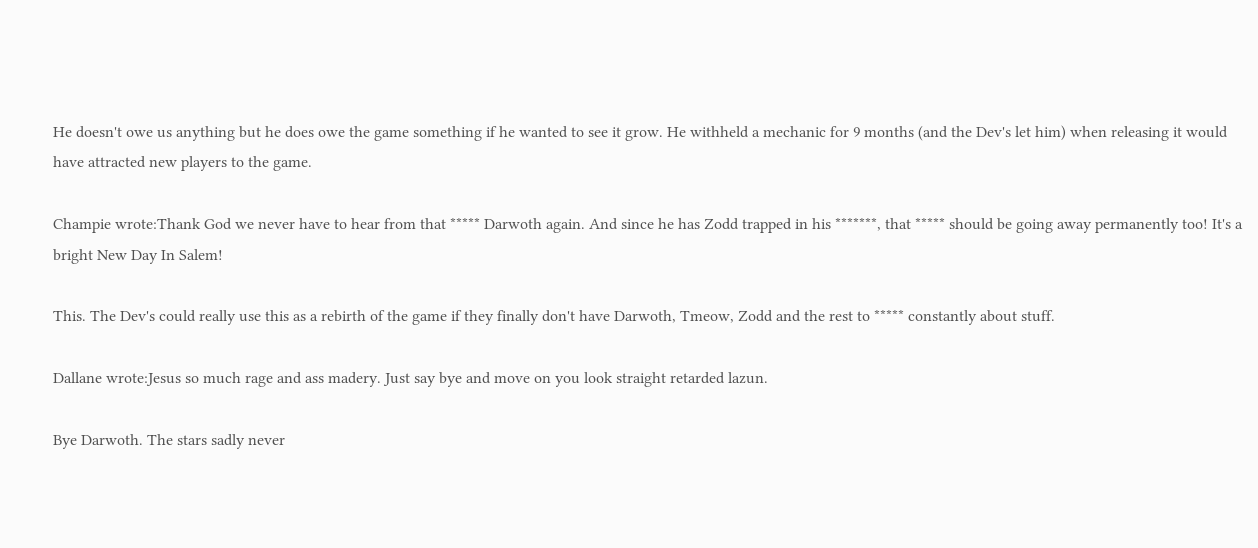He doesn't owe us anything but he does owe the game something if he wanted to see it grow. He withheld a mechanic for 9 months (and the Dev's let him) when releasing it would have attracted new players to the game.

Champie wrote:Thank God we never have to hear from that ***** Darwoth again. And since he has Zodd trapped in his *******, that ***** should be going away permanently too! It's a bright New Day In Salem!

This. The Dev's could really use this as a rebirth of the game if they finally don't have Darwoth, Tmeow, Zodd and the rest to ***** constantly about stuff.

Dallane wrote:Jesus so much rage and ass madery. Just say bye and move on you look straight retarded lazun.

Bye Darwoth. The stars sadly never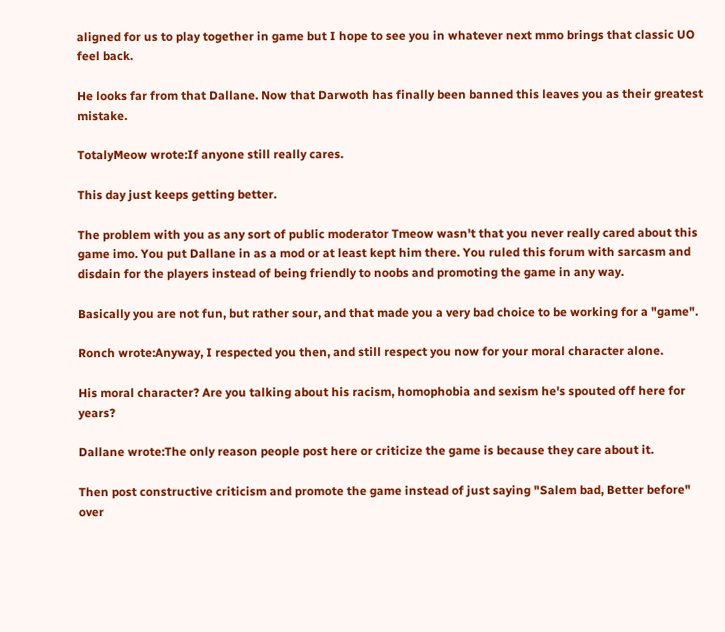aligned for us to play together in game but I hope to see you in whatever next mmo brings that classic UO feel back.

He looks far from that Dallane. Now that Darwoth has finally been banned this leaves you as their greatest mistake.

TotalyMeow wrote:If anyone still really cares.

This day just keeps getting better.

The problem with you as any sort of public moderator Tmeow wasn't that you never really cared about this game imo. You put Dallane in as a mod or at least kept him there. You ruled this forum with sarcasm and disdain for the players instead of being friendly to noobs and promoting the game in any way.

Basically you are not fun, but rather sour, and that made you a very bad choice to be working for a "game".

Ronch wrote:Anyway, I respected you then, and still respect you now for your moral character alone.

His moral character? Are you talking about his racism, homophobia and sexism he's spouted off here for years?

Dallane wrote:The only reason people post here or criticize the game is because they care about it.

Then post constructive criticism and promote the game instead of just saying "Salem bad, Better before" over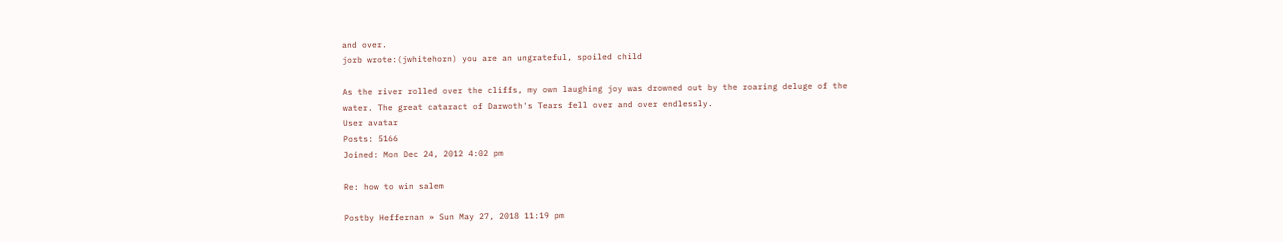and over.
jorb wrote:(jwhitehorn) you are an ungrateful, spoiled child

As the river rolled over the cliffs, my own laughing joy was drowned out by the roaring deluge of the water. The great cataract of Darwoth's Tears fell over and over endlessly.
User avatar
Posts: 5166
Joined: Mon Dec 24, 2012 4:02 pm

Re: how to win salem

Postby Heffernan » Sun May 27, 2018 11:19 pm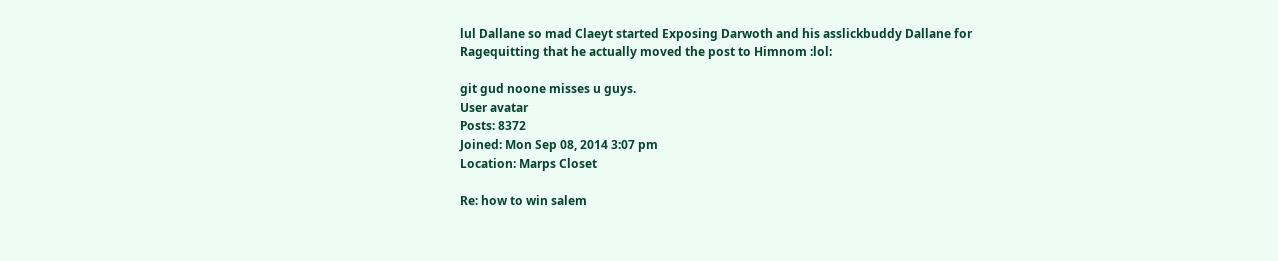lul Dallane so mad Claeyt started Exposing Darwoth and his asslickbuddy Dallane for Ragequitting that he actually moved the post to Himnom :lol:

git gud noone misses u guys.
User avatar
Posts: 8372
Joined: Mon Sep 08, 2014 3:07 pm
Location: Marps Closet

Re: how to win salem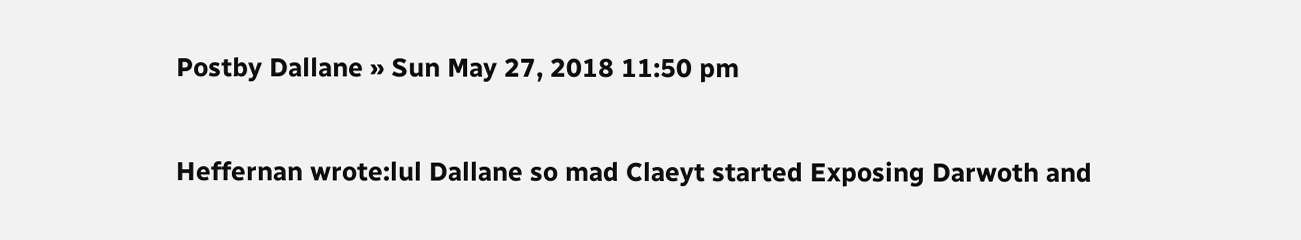Postby Dallane » Sun May 27, 2018 11:50 pm

Heffernan wrote:lul Dallane so mad Claeyt started Exposing Darwoth and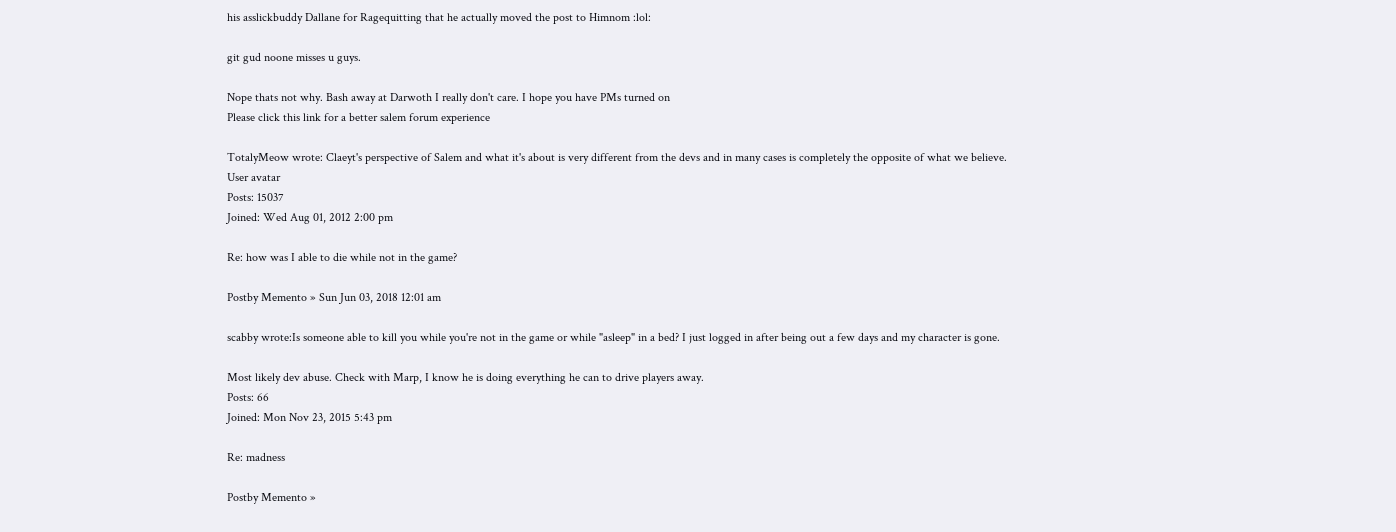his asslickbuddy Dallane for Ragequitting that he actually moved the post to Himnom :lol:

git gud noone misses u guys.

Nope thats not why. Bash away at Darwoth I really don't care. I hope you have PMs turned on
Please click this link for a better salem forum experience

TotalyMeow wrote: Claeyt's perspective of Salem and what it's about is very different from the devs and in many cases is completely the opposite of what we believe.
User avatar
Posts: 15037
Joined: Wed Aug 01, 2012 2:00 pm

Re: how was I able to die while not in the game?

Postby Memento » Sun Jun 03, 2018 12:01 am

scabby wrote:Is someone able to kill you while you're not in the game or while "asleep" in a bed? I just logged in after being out a few days and my character is gone.

Most likely dev abuse. Check with Marp, I know he is doing everything he can to drive players away.
Posts: 66
Joined: Mon Nov 23, 2015 5:43 pm

Re: madness

Postby Memento »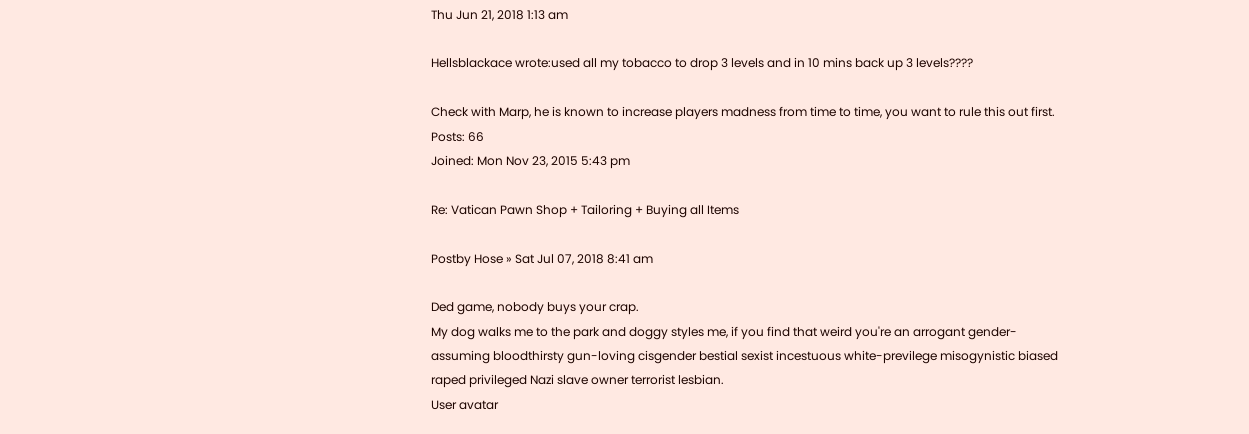Thu Jun 21, 2018 1:13 am

Hellsblackace wrote:used all my tobacco to drop 3 levels and in 10 mins back up 3 levels????

Check with Marp, he is known to increase players madness from time to time, you want to rule this out first.
Posts: 66
Joined: Mon Nov 23, 2015 5:43 pm

Re: Vatican Pawn Shop + Tailoring + Buying all Items

Postby Hose » Sat Jul 07, 2018 8:41 am

Ded game, nobody buys your crap.
My dog walks me to the park and doggy styles me, if you find that weird you're an arrogant gender-assuming bloodthirsty gun-loving cisgender bestial sexist incestuous white-previlege misogynistic biased raped privileged Nazi slave owner terrorist lesbian.
User avatar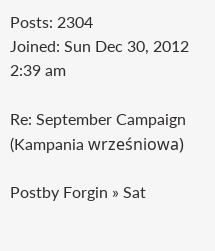Posts: 2304
Joined: Sun Dec 30, 2012 2:39 am

Re: September Campaign (Kampania wrześniowa)

Postby Forgin » Sat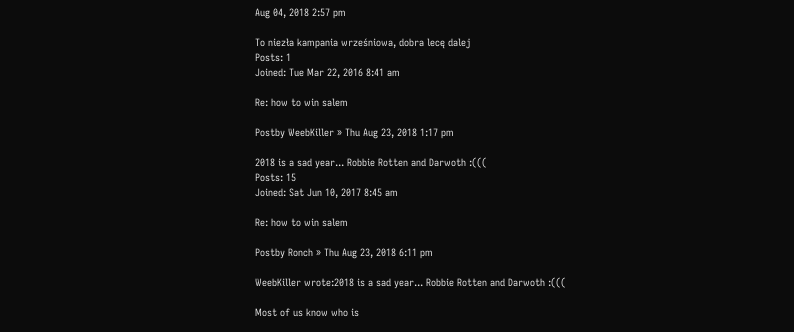Aug 04, 2018 2:57 pm

To niezła kampania wrześniowa, dobra lecę dalej
Posts: 1
Joined: Tue Mar 22, 2016 8:41 am

Re: how to win salem

Postby WeebKiller » Thu Aug 23, 2018 1:17 pm

2018 is a sad year... Robbie Rotten and Darwoth :(((
Posts: 15
Joined: Sat Jun 10, 2017 8:45 am

Re: how to win salem

Postby Ronch » Thu Aug 23, 2018 6:11 pm

WeebKiller wrote:2018 is a sad year... Robbie Rotten and Darwoth :(((

Most of us know who is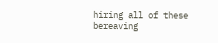hiring all of these bereaving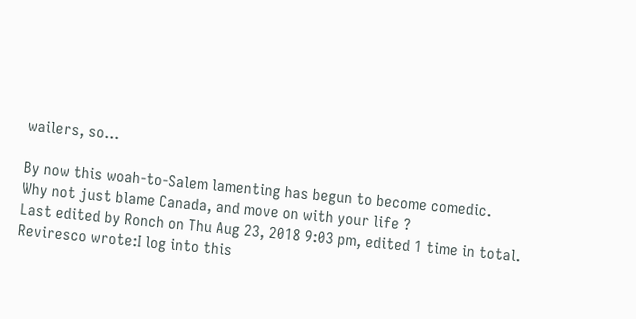wailers, so...

By now this woah-to-Salem lamenting has begun to become comedic.
Why not just blame Canada, and move on with your life ?
Last edited by Ronch on Thu Aug 23, 2018 9:03 pm, edited 1 time in total.
Reviresco wrote:I log into this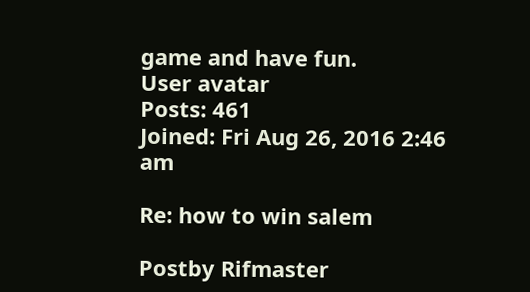game and have fun.
User avatar
Posts: 461
Joined: Fri Aug 26, 2016 2:46 am

Re: how to win salem

Postby Rifmaster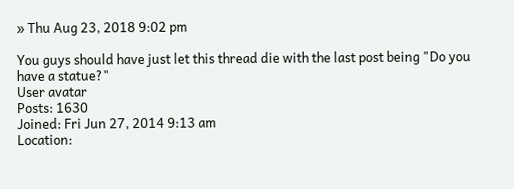» Thu Aug 23, 2018 9:02 pm

You guys should have just let this thread die with the last post being "Do you have a statue?"
User avatar
Posts: 1630
Joined: Fri Jun 27, 2014 9:13 am
Location: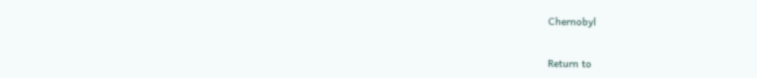Chernobyl


Return to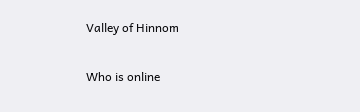Valley of Hinnom

Who is online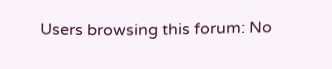Users browsing this forum: No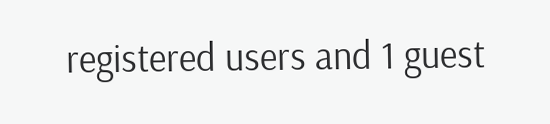registered users and 1 guest